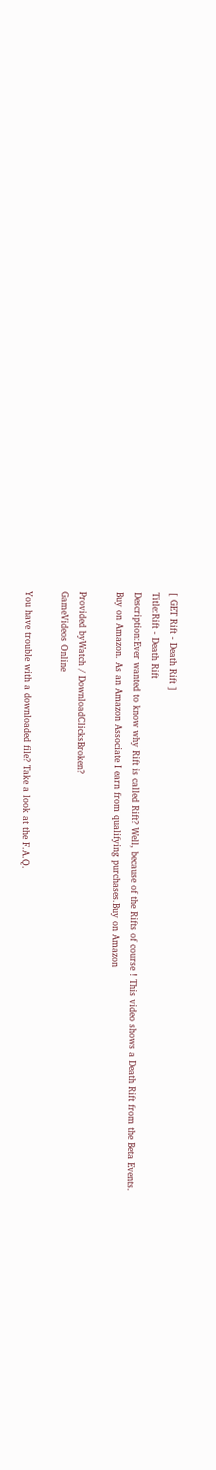[ GET Rift - Death Rift ]
Title:Rift - Death Rift
Description:Ever wanted to know why Rift is called Rift? Well, because of the Rifts of course ! This video shows a Death Rift from the Beta Events.
Buy on Amazon. As an Amazon Associate I earn from qualifying purchases.Buy on Amazon

Provided byWatch / DownloadClicksBroken?
GameVideos Online

You have trouble with a downloaded file? Take a look at the F.A.Q.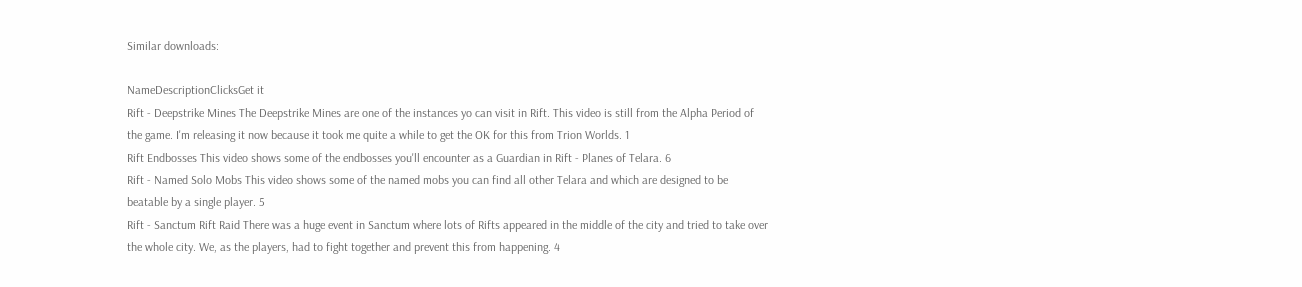Similar downloads:

NameDescriptionClicksGet it
Rift - Deepstrike Mines The Deepstrike Mines are one of the instances yo can visit in Rift. This video is still from the Alpha Period of the game. I'm releasing it now because it took me quite a while to get the OK for this from Trion Worlds. 1
Rift Endbosses This video shows some of the endbosses you'll encounter as a Guardian in Rift - Planes of Telara. 6
Rift - Named Solo Mobs This video shows some of the named mobs you can find all other Telara and which are designed to be beatable by a single player. 5
Rift - Sanctum Rift Raid There was a huge event in Sanctum where lots of Rifts appeared in the middle of the city and tried to take over the whole city. We, as the players, had to fight together and prevent this from happening. 4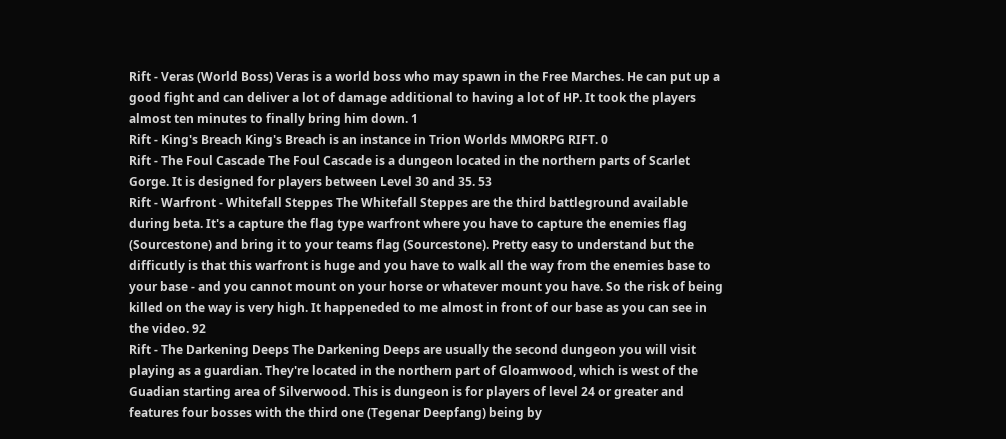Rift - Veras (World Boss) Veras is a world boss who may spawn in the Free Marches. He can put up a good fight and can deliver a lot of damage additional to having a lot of HP. It took the players almost ten minutes to finally bring him down. 1
Rift - King's Breach King's Breach is an instance in Trion Worlds MMORPG RIFT. 0
Rift - The Foul Cascade The Foul Cascade is a dungeon located in the northern parts of Scarlet Gorge. It is designed for players between Level 30 and 35. 53
Rift - Warfront - Whitefall Steppes The Whitefall Steppes are the third battleground available during beta. It's a capture the flag type warfront where you have to capture the enemies flag (Sourcestone) and bring it to your teams flag (Sourcestone). Pretty easy to understand but the difficutly is that this warfront is huge and you have to walk all the way from the enemies base to your base - and you cannot mount on your horse or whatever mount you have. So the risk of being killed on the way is very high. It happeneded to me almost in front of our base as you can see in the video. 92
Rift - The Darkening Deeps The Darkening Deeps are usually the second dungeon you will visit playing as a guardian. They're located in the northern part of Gloamwood, which is west of the Guadian starting area of Silverwood. This is dungeon is for players of level 24 or greater and features four bosses with the third one (Tegenar Deepfang) being by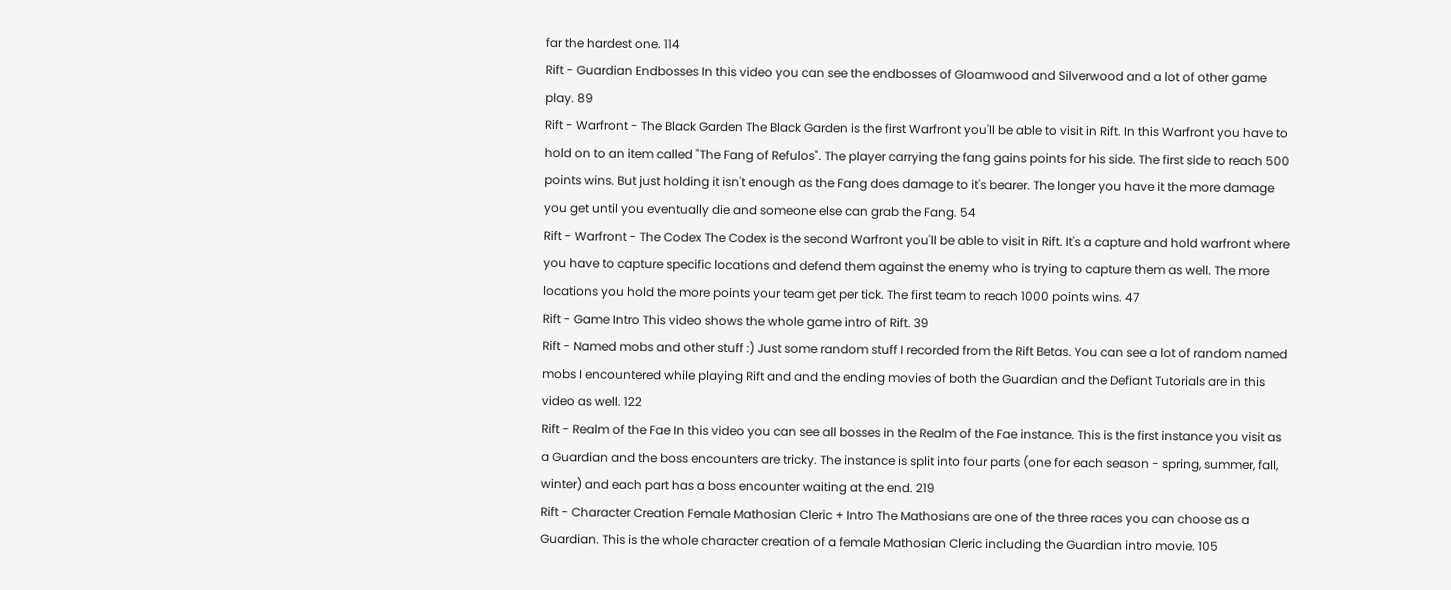far the hardest one. 114
Rift - Guardian Endbosses In this video you can see the endbosses of Gloamwood and Silverwood and a lot of other game play. 89
Rift - Warfront - The Black Garden The Black Garden is the first Warfront you'll be able to visit in Rift. In this Warfront you have to hold on to an item called "The Fang of Refulos". The player carrying the fang gains points for his side. The first side to reach 500 points wins. But just holding it isn't enough as the Fang does damage to it's bearer. The longer you have it the more damage you get until you eventually die and someone else can grab the Fang. 54
Rift - Warfront - The Codex The Codex is the second Warfront you'll be able to visit in Rift. It's a capture and hold warfront where you have to capture specific locations and defend them against the enemy who is trying to capture them as well. The more locations you hold the more points your team get per tick. The first team to reach 1000 points wins. 47
Rift - Game Intro This video shows the whole game intro of Rift. 39
Rift - Named mobs and other stuff :) Just some random stuff I recorded from the Rift Betas. You can see a lot of random named mobs I encountered while playing Rift and and the ending movies of both the Guardian and the Defiant Tutorials are in this video as well. 122
Rift - Realm of the Fae In this video you can see all bosses in the Realm of the Fae instance. This is the first instance you visit as a Guardian and the boss encounters are tricky. The instance is split into four parts (one for each season - spring, summer, fall, winter) and each part has a boss encounter waiting at the end. 219
Rift - Character Creation Female Mathosian Cleric + Intro The Mathosians are one of the three races you can choose as a Guardian. This is the whole character creation of a female Mathosian Cleric including the Guardian intro movie. 105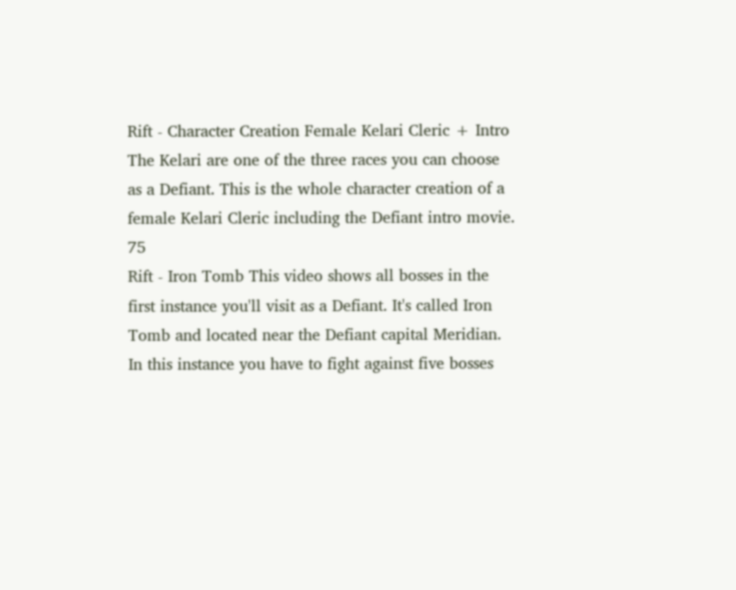Rift - Character Creation Female Kelari Cleric + Intro The Kelari are one of the three races you can choose as a Defiant. This is the whole character creation of a female Kelari Cleric including the Defiant intro movie. 75
Rift - Iron Tomb This video shows all bosses in the first instance you'll visit as a Defiant. It's called Iron Tomb and located near the Defiant capital Meridian. In this instance you have to fight against five bosses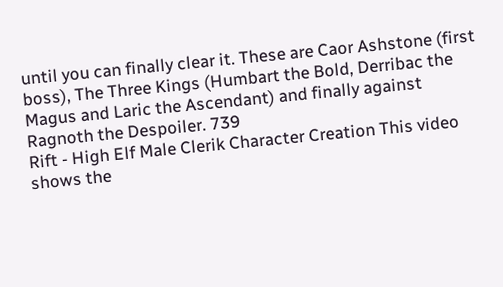until you can finally clear it. These are Caor Ashstone (first boss), The Three Kings (Humbart the Bold, Derribac the Magus and Laric the Ascendant) and finally against Ragnoth the Despoiler. 739
Rift - High Elf Male Clerik Character Creation This video shows the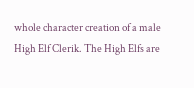whole character creation of a male High Elf Clerik. The High Elfs are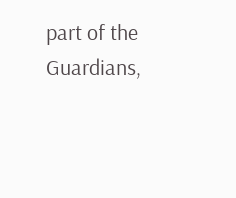part of the Guardians,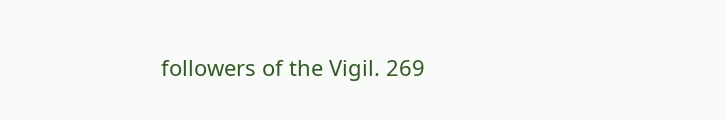followers of the Vigil. 269